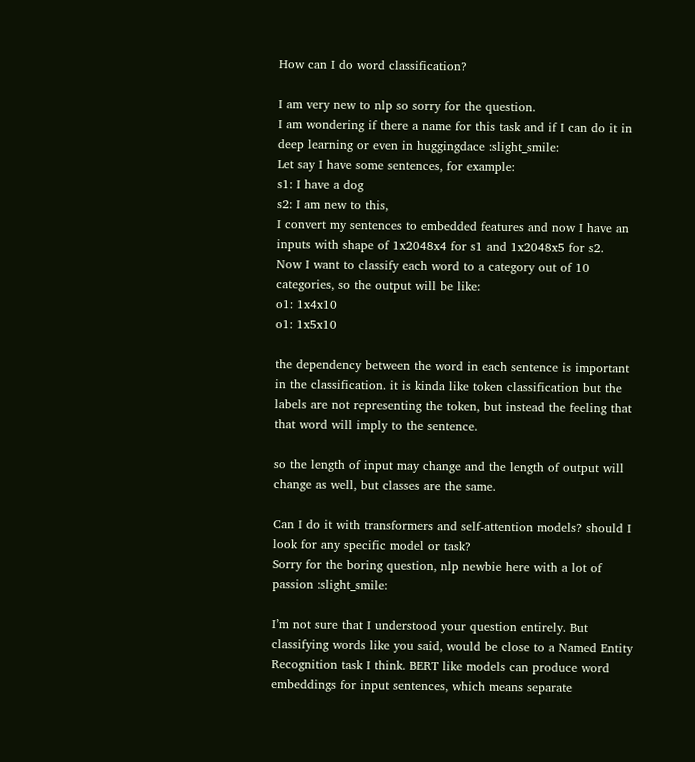How can I do word classification?

I am very new to nlp so sorry for the question.
I am wondering if there a name for this task and if I can do it in deep learning or even in huggingdace :slight_smile:
Let say I have some sentences, for example:
s1: I have a dog
s2: I am new to this,
I convert my sentences to embedded features and now I have an inputs with shape of 1x2048x4 for s1 and 1x2048x5 for s2.
Now I want to classify each word to a category out of 10 categories, so the output will be like:
o1: 1x4x10
o1: 1x5x10

the dependency between the word in each sentence is important in the classification. it is kinda like token classification but the labels are not representing the token, but instead the feeling that that word will imply to the sentence.

so the length of input may change and the length of output will change as well, but classes are the same.

Can I do it with transformers and self-attention models? should I look for any specific model or task?
Sorry for the boring question, nlp newbie here with a lot of passion :slight_smile:

I’m not sure that I understood your question entirely. But classifying words like you said, would be close to a Named Entity Recognition task I think. BERT like models can produce word embeddings for input sentences, which means separate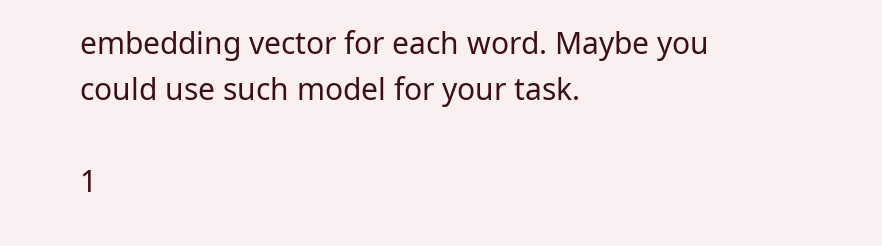embedding vector for each word. Maybe you could use such model for your task.

1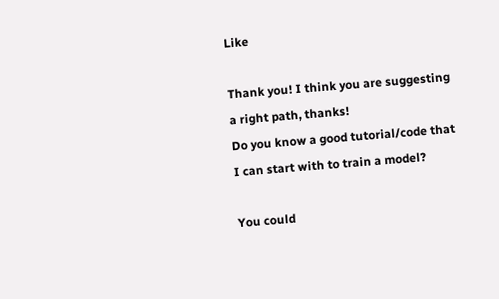Like

Thank you! I think you are suggesting a right path, thanks!
Do you know a good tutorial/code that I can start with to train a model?

You could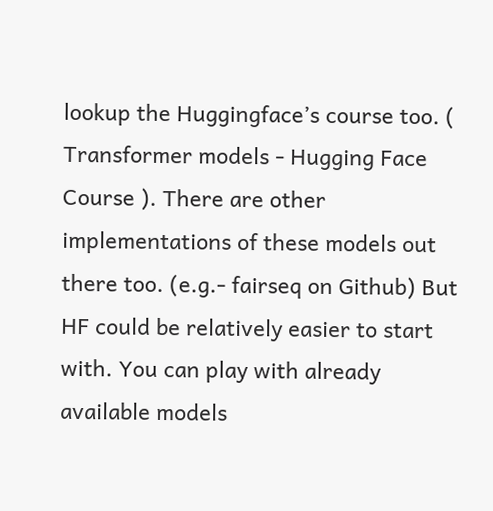lookup the Huggingface’s course too. ( Transformer models - Hugging Face Course ). There are other implementations of these models out there too. (e.g.- fairseq on Github) But HF could be relatively easier to start with. You can play with already available models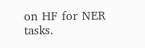on HF for NER tasks.